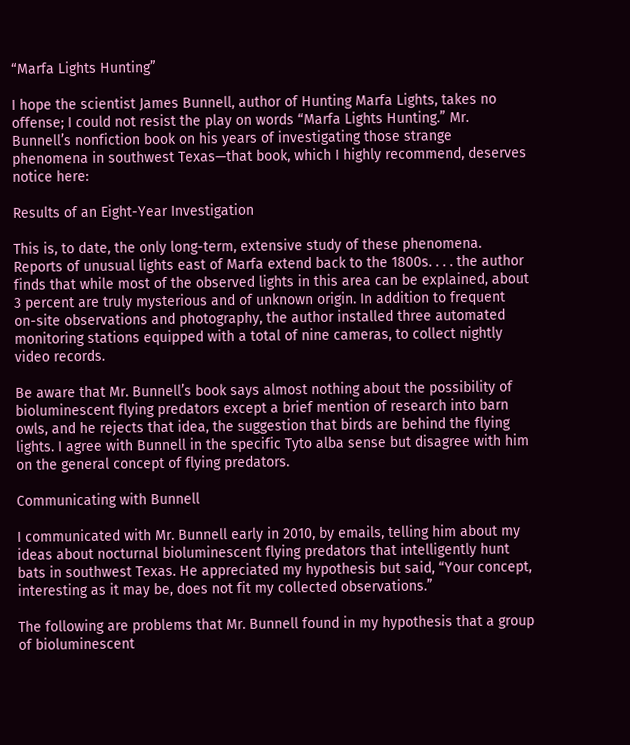“Marfa Lights Hunting”

I hope the scientist James Bunnell, author of Hunting Marfa Lights, takes no offense; I could not resist the play on words “Marfa Lights Hunting.” Mr. Bunnell’s nonfiction book on his years of investigating those strange phenomena in southwest Texas—that book, which I highly recommend, deserves notice here:

Results of an Eight-Year Investigation

This is, to date, the only long-term, extensive study of these phenomena. Reports of unusual lights east of Marfa extend back to the 1800s. . . . the author finds that while most of the observed lights in this area can be explained, about 3 percent are truly mysterious and of unknown origin. In addition to frequent on-site observations and photography, the author installed three automated monitoring stations equipped with a total of nine cameras, to collect nightly video records.

Be aware that Mr. Bunnell’s book says almost nothing about the possibility of bioluminescent flying predators except a brief mention of research into barn owls, and he rejects that idea, the suggestion that birds are behind the flying lights. I agree with Bunnell in the specific Tyto alba sense but disagree with him on the general concept of flying predators.

Communicating with Bunnell

I communicated with Mr. Bunnell early in 2010, by emails, telling him about my ideas about nocturnal bioluminescent flying predators that intelligently hunt bats in southwest Texas. He appreciated my hypothesis but said, “Your concept, interesting as it may be, does not fit my collected observations.”

The following are problems that Mr. Bunnell found in my hypothesis that a group of bioluminescent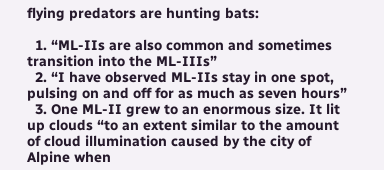flying predators are hunting bats:

  1. “ML-IIs are also common and sometimes transition into the ML-IIIs”
  2. “I have observed ML-IIs stay in one spot, pulsing on and off for as much as seven hours”
  3. One ML-II grew to an enormous size. It lit up clouds “to an extent similar to the amount of cloud illumination caused by the city of Alpine when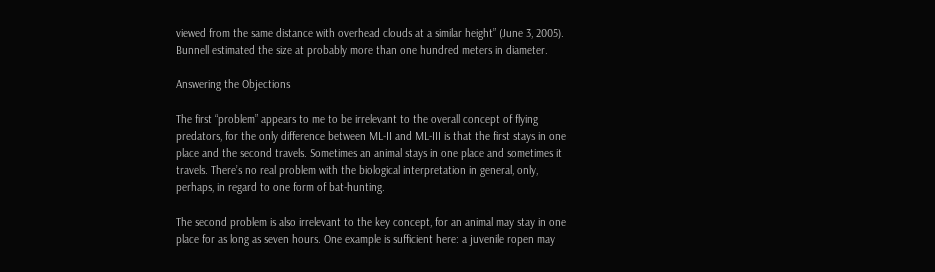viewed from the same distance with overhead clouds at a similar height” (June 3, 2005). Bunnell estimated the size at probably more than one hundred meters in diameter.

Answering the Objections

The first “problem” appears to me to be irrelevant to the overall concept of flying predators, for the only difference between ML-II and ML-III is that the first stays in one place and the second travels. Sometimes an animal stays in one place and sometimes it travels. There’s no real problem with the biological interpretation in general, only, perhaps, in regard to one form of bat-hunting.

The second problem is also irrelevant to the key concept, for an animal may stay in one place for as long as seven hours. One example is sufficient here: a juvenile ropen may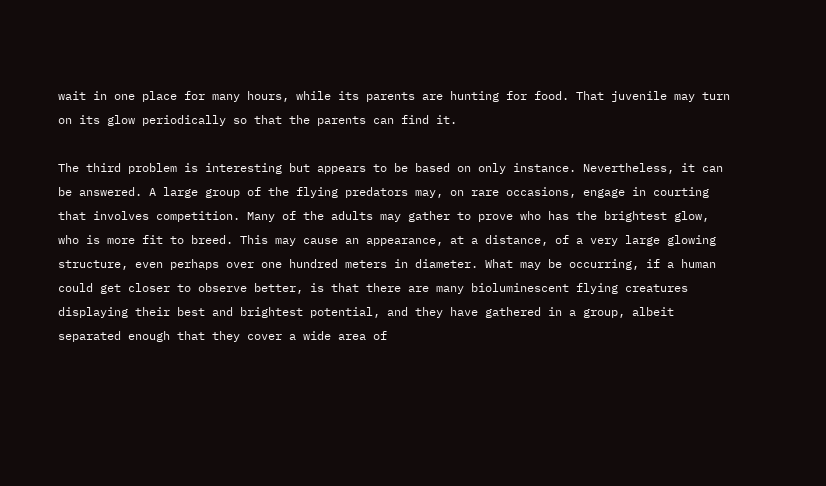wait in one place for many hours, while its parents are hunting for food. That juvenile may turn on its glow periodically so that the parents can find it.

The third problem is interesting but appears to be based on only instance. Nevertheless, it can be answered. A large group of the flying predators may, on rare occasions, engage in courting that involves competition. Many of the adults may gather to prove who has the brightest glow, who is more fit to breed. This may cause an appearance, at a distance, of a very large glowing structure, even perhaps over one hundred meters in diameter. What may be occurring, if a human could get closer to observe better, is that there are many bioluminescent flying creatures displaying their best and brightest potential, and they have gathered in a group, albeit separated enough that they cover a wide area of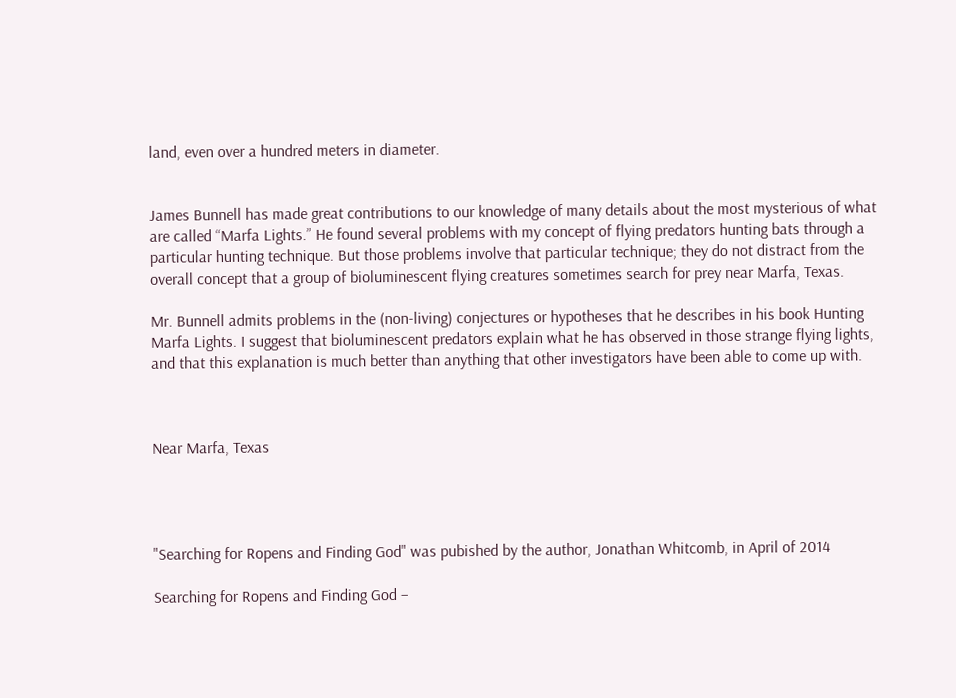land, even over a hundred meters in diameter.


James Bunnell has made great contributions to our knowledge of many details about the most mysterious of what are called “Marfa Lights.” He found several problems with my concept of flying predators hunting bats through a particular hunting technique. But those problems involve that particular technique; they do not distract from the overall concept that a group of bioluminescent flying creatures sometimes search for prey near Marfa, Texas.

Mr. Bunnell admits problems in the (non-living) conjectures or hypotheses that he describes in his book Hunting Marfa Lights. I suggest that bioluminescent predators explain what he has observed in those strange flying lights, and that this explanation is much better than anything that other investigators have been able to come up with.



Near Marfa, Texas




"Searching for Ropens and Finding God" was pubished by the author, Jonathan Whitcomb, in April of 2014

Searching for Ropens and Finding God –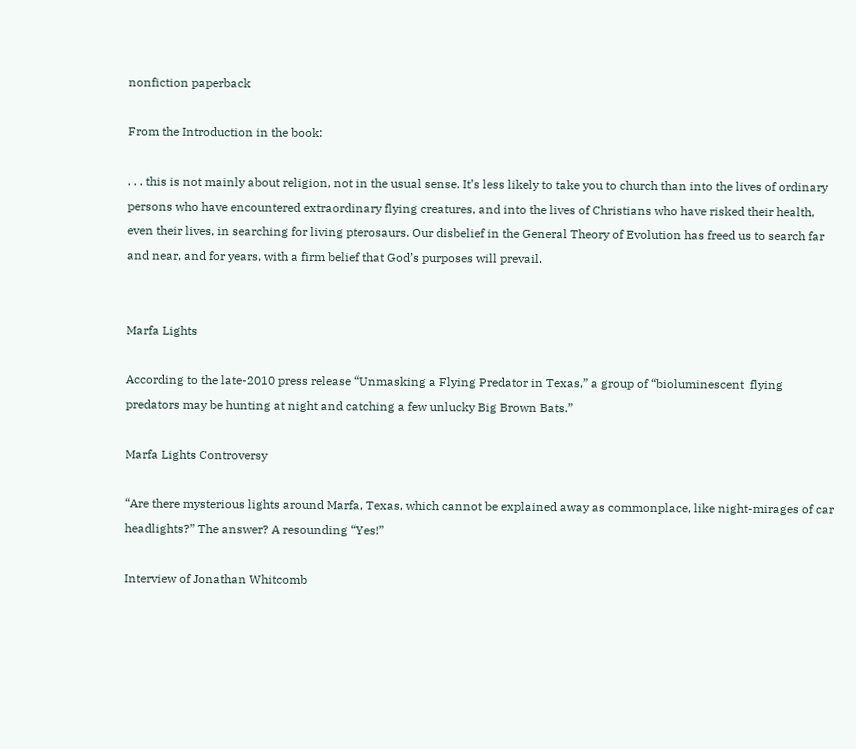nonfiction paperback

From the Introduction in the book:

. . . this is not mainly about religion, not in the usual sense. It’s less likely to take you to church than into the lives of ordinary persons who have encountered extraordinary flying creatures, and into the lives of Christians who have risked their health, even their lives, in searching for living pterosaurs. Our disbelief in the General Theory of Evolution has freed us to search far and near, and for years, with a firm belief that God’s purposes will prevail.


Marfa Lights

According to the late-2010 press release “Unmasking a Flying Predator in Texas,” a group of “bioluminescent  flying predators may be hunting at night and catching a few unlucky Big Brown Bats.”

Marfa Lights Controversy

“Are there mysterious lights around Marfa, Texas, which cannot be explained away as commonplace, like night-mirages of car headlights?” The answer? A resounding “Yes!”

Interview of Jonathan Whitcomb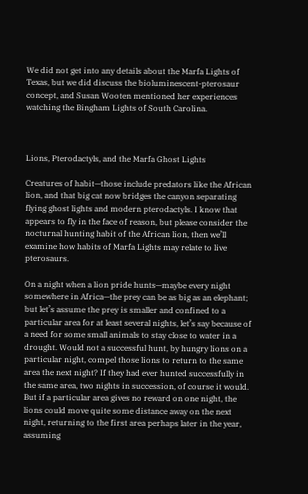We did not get into any details about the Marfa Lights of Texas, but we did discuss the bioluminescent-pterosaur concept, and Susan Wooten mentioned her experiences watching the Bingham Lights of South Carolina.



Lions, Pterodactyls, and the Marfa Ghost Lights

Creatures of habit—those include predators like the African lion, and that big cat now bridges the canyon separating flying ghost lights and modern pterodactyls. I know that appears to fly in the face of reason, but please consider the nocturnal hunting habit of the African lion, then we’ll examine how habits of Marfa Lights may relate to live pterosaurs.

On a night when a lion pride hunts—maybe every night somewhere in Africa—the prey can be as big as an elephant; but let’s assume the prey is smaller and confined to a particular area for at least several nights, let’s say because of a need for some small animals to stay close to water in a drought. Would not a successful hunt, by hungry lions on a particular night, compel those lions to return to the same area the next night? If they had ever hunted successfully in the same area, two nights in succession, of course it would. But if a particular area gives no reward on one night, the lions could move quite some distance away on the next night, returning to the first area perhaps later in the year, assuming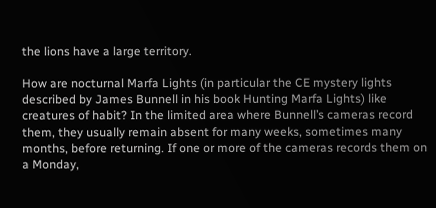the lions have a large territory.

How are nocturnal Marfa Lights (in particular the CE mystery lights described by James Bunnell in his book Hunting Marfa Lights) like creatures of habit? In the limited area where Bunnell’s cameras record them, they usually remain absent for many weeks, sometimes many months, before returning. If one or more of the cameras records them on a Monday,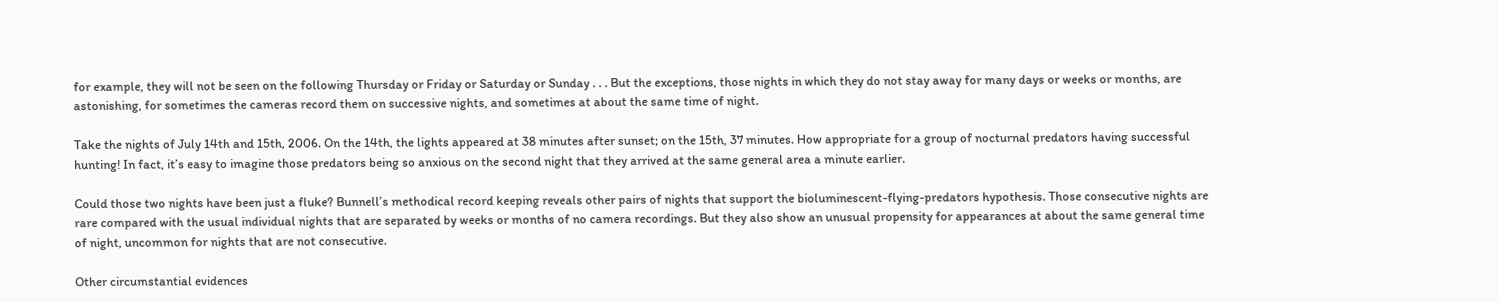for example, they will not be seen on the following Thursday or Friday or Saturday or Sunday . . . But the exceptions, those nights in which they do not stay away for many days or weeks or months, are astonishing, for sometimes the cameras record them on successive nights, and sometimes at about the same time of night.

Take the nights of July 14th and 15th, 2006. On the 14th, the lights appeared at 38 minutes after sunset; on the 15th, 37 minutes. How appropriate for a group of nocturnal predators having successful hunting! In fact, it’s easy to imagine those predators being so anxious on the second night that they arrived at the same general area a minute earlier.

Could those two nights have been just a fluke? Bunnell’s methodical record keeping reveals other pairs of nights that support the bioluminescent-flying-predators hypothesis. Those consecutive nights are rare compared with the usual individual nights that are separated by weeks or months of no camera recordings. But they also show an unusual propensity for appearances at about the same general time of night, uncommon for nights that are not consecutive.

Other circumstantial evidences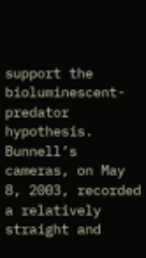support the bioluminescent-predator hypothesis. Bunnell’s cameras, on May 8, 2003, recorded a relatively straight and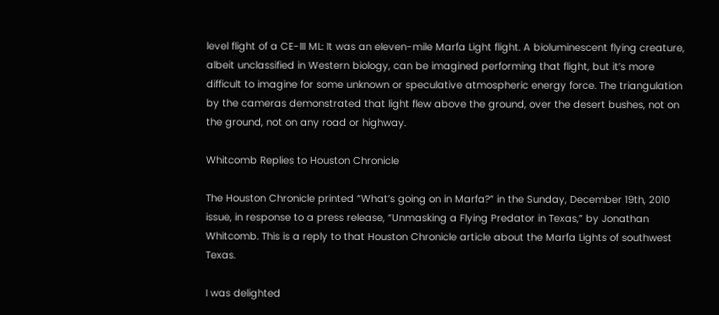level flight of a CE-III ML: It was an eleven-mile Marfa Light flight. A bioluminescent flying creature, albeit unclassified in Western biology, can be imagined performing that flight, but it’s more difficult to imagine for some unknown or speculative atmospheric energy force. The triangulation by the cameras demonstrated that light flew above the ground, over the desert bushes, not on the ground, not on any road or highway.

Whitcomb Replies to Houston Chronicle

The Houston Chronicle printed “What’s going on in Marfa?” in the Sunday, December 19th, 2010 issue, in response to a press release, “Unmasking a Flying Predator in Texas,” by Jonathan Whitcomb. This is a reply to that Houston Chronicle article about the Marfa Lights of southwest Texas.

I was delighted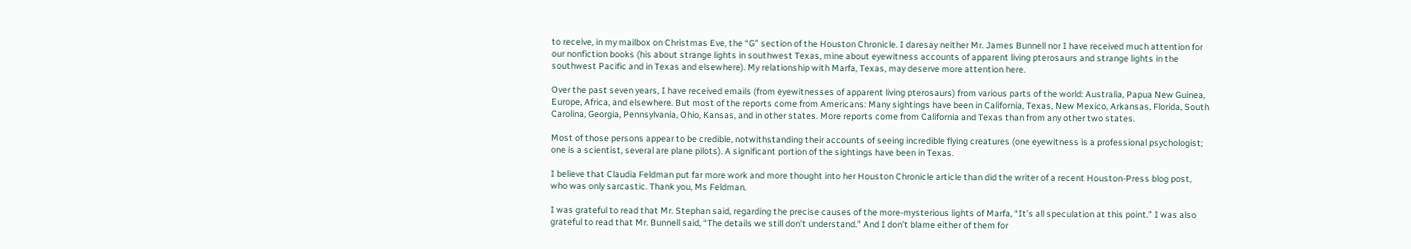to receive, in my mailbox on Christmas Eve, the “G” section of the Houston Chronicle. I daresay neither Mr. James Bunnell nor I have received much attention for our nonfiction books (his about strange lights in southwest Texas, mine about eyewitness accounts of apparent living pterosaurs and strange lights in the southwest Pacific and in Texas and elsewhere). My relationship with Marfa, Texas, may deserve more attention here.

Over the past seven years, I have received emails (from eyewitnesses of apparent living pterosaurs) from various parts of the world: Australia, Papua New Guinea, Europe, Africa, and elsewhere. But most of the reports come from Americans: Many sightings have been in California, Texas, New Mexico, Arkansas, Florida, South Carolina, Georgia, Pennsylvania, Ohio, Kansas, and in other states. More reports come from California and Texas than from any other two states.

Most of those persons appear to be credible, notwithstanding their accounts of seeing incredible flying creatures (one eyewitness is a professional psychologist; one is a scientist, several are plane pilots). A significant portion of the sightings have been in Texas.

I believe that Claudia Feldman put far more work and more thought into her Houston Chronicle article than did the writer of a recent Houston-Press blog post, who was only sarcastic. Thank you, Ms Feldman.

I was grateful to read that Mr. Stephan said, regarding the precise causes of the more-mysterious lights of Marfa, “It’s all speculation at this point.” I was also grateful to read that Mr. Bunnell said, “The details we still don’t understand.” And I don’t blame either of them for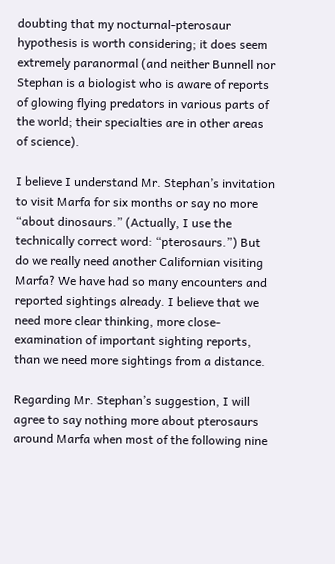doubting that my nocturnal-pterosaur hypothesis is worth considering; it does seem extremely paranormal (and neither Bunnell nor Stephan is a biologist who is aware of reports of glowing flying predators in various parts of the world; their specialties are in other areas of science).

I believe I understand Mr. Stephan’s invitation to visit Marfa for six months or say no more “about dinosaurs.” (Actually, I use the technically correct word: “pterosaurs.”) But do we really need another Californian visiting Marfa? We have had so many encounters and reported sightings already. I believe that we need more clear thinking, more close-examination of important sighting reports, than we need more sightings from a distance.

Regarding Mr. Stephan’s suggestion, I will agree to say nothing more about pterosaurs around Marfa when most of the following nine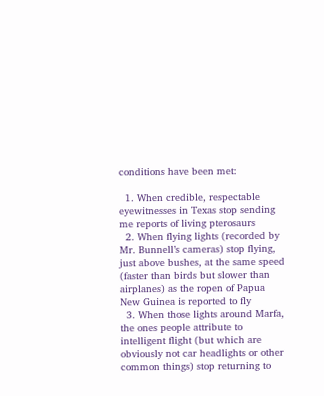conditions have been met:

  1. When credible, respectable eyewitnesses in Texas stop sending me reports of living pterosaurs
  2. When flying lights (recorded by Mr. Bunnell’s cameras) stop flying, just above bushes, at the same speed (faster than birds but slower than airplanes) as the ropen of Papua New Guinea is reported to fly
  3. When those lights around Marfa, the ones people attribute to intelligent flight (but which are obviously not car headlights or other common things) stop returning to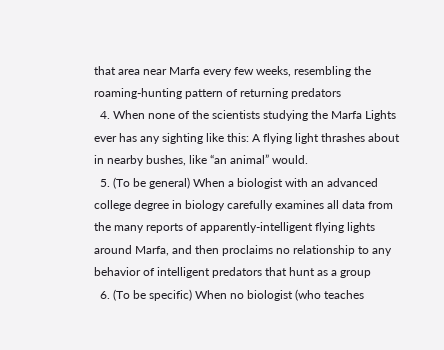that area near Marfa every few weeks, resembling the roaming-hunting pattern of returning predators
  4. When none of the scientists studying the Marfa Lights ever has any sighting like this: A flying light thrashes about in nearby bushes, like “an animal” would.
  5. (To be general) When a biologist with an advanced college degree in biology carefully examines all data from the many reports of apparently-intelligent flying lights around Marfa, and then proclaims no relationship to any behavior of intelligent predators that hunt as a group
  6. (To be specific) When no biologist (who teaches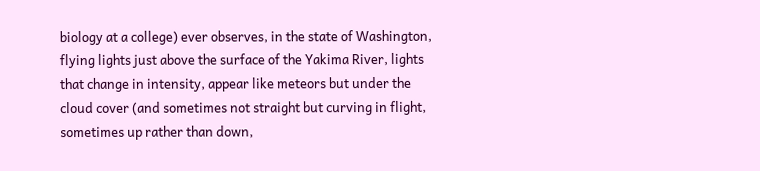biology at a college) ever observes, in the state of Washington, flying lights just above the surface of the Yakima River, lights that change in intensity, appear like meteors but under the cloud cover (and sometimes not straight but curving in flight, sometimes up rather than down,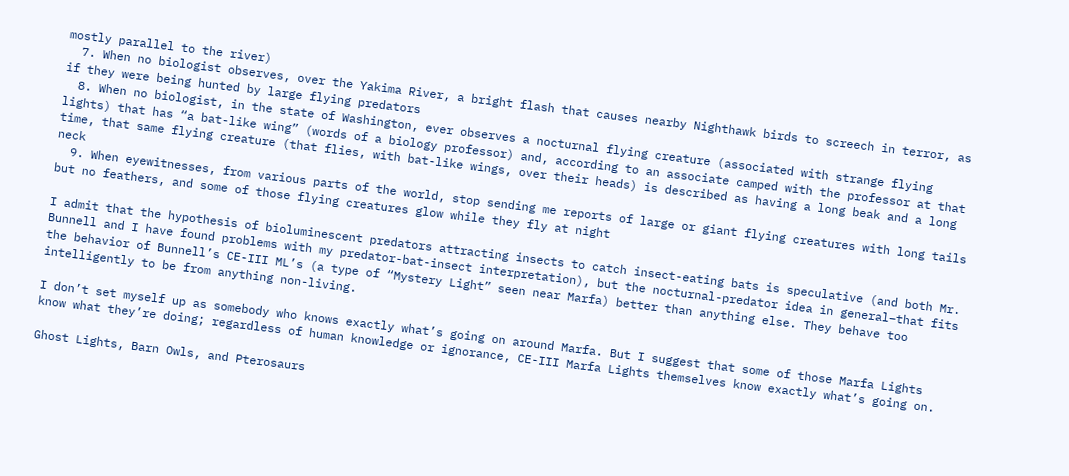mostly parallel to the river)
  7. When no biologist observes, over the Yakima River, a bright flash that causes nearby Nighthawk birds to screech in terror, as if they were being hunted by large flying predators
  8. When no biologist, in the state of Washington, ever observes a nocturnal flying creature (associated with strange flying lights) that has “a bat-like wing” (words of a biology professor) and, according to an associate camped with the professor at that time, that same flying creature (that flies, with bat-like wings, over their heads) is described as having a long beak and a long neck
  9. When eyewitnesses, from various parts of the world, stop sending me reports of large or giant flying creatures with long tails but no feathers, and some of those flying creatures glow while they fly at night

I admit that the hypothesis of bioluminescent predators attracting insects to catch insect-eating bats is speculative (and both Mr. Bunnell and I have found problems with my predator-bat-insect interpretation), but the nocturnal-predator idea in general–that fits the behavior of Bunnell’s CE-III ML’s (a type of “Mystery Light” seen near Marfa) better than anything else. They behave too intelligently to be from anything non-living.

I don’t set myself up as somebody who knows exactly what’s going on around Marfa. But I suggest that some of those Marfa Lights know what they’re doing; regardless of human knowledge or ignorance, CE-III Marfa Lights themselves know exactly what’s going on.

Ghost Lights, Barn Owls, and Pterosaurs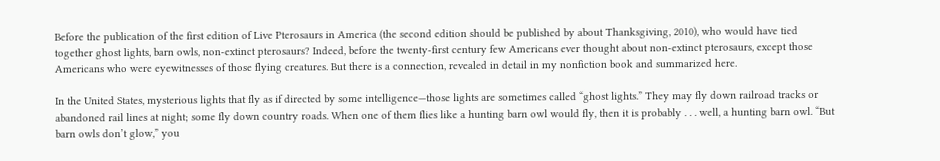Before the publication of the first edition of Live Pterosaurs in America (the second edition should be published by about Thanksgiving, 2010), who would have tied together ghost lights, barn owls, non-extinct pterosaurs? Indeed, before the twenty-first century few Americans ever thought about non-extinct pterosaurs, except those Americans who were eyewitnesses of those flying creatures. But there is a connection, revealed in detail in my nonfiction book and summarized here.

In the United States, mysterious lights that fly as if directed by some intelligence—those lights are sometimes called “ghost lights.” They may fly down railroad tracks or abandoned rail lines at night; some fly down country roads. When one of them flies like a hunting barn owl would fly, then it is probably . . . well, a hunting barn owl. “But barn owls don’t glow,” you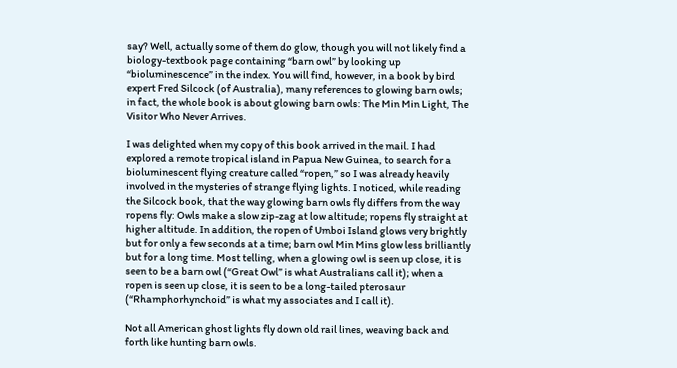say? Well, actually some of them do glow, though you will not likely find a biology-textbook page containing “barn owl” by looking up “bioluminescence” in the index. You will find, however, in a book by bird expert Fred Silcock (of Australia), many references to glowing barn owls; in fact, the whole book is about glowing barn owls: The Min Min Light, The Visitor Who Never Arrives.

I was delighted when my copy of this book arrived in the mail. I had explored a remote tropical island in Papua New Guinea, to search for a bioluminescent flying creature called “ropen,” so I was already heavily involved in the mysteries of strange flying lights. I noticed, while reading the Silcock book, that the way glowing barn owls fly differs from the way ropens fly: Owls make a slow zip-zag at low altitude; ropens fly straight at higher altitude. In addition, the ropen of Umboi Island glows very brightly but for only a few seconds at a time; barn owl Min Mins glow less brilliantly but for a long time. Most telling, when a glowing owl is seen up close, it is seen to be a barn owl (“Great Owl” is what Australians call it); when a ropen is seen up close, it is seen to be a long-tailed pterosaur (“Rhamphorhynchoid” is what my associates and I call it).

Not all American ghost lights fly down old rail lines, weaving back and forth like hunting barn owls.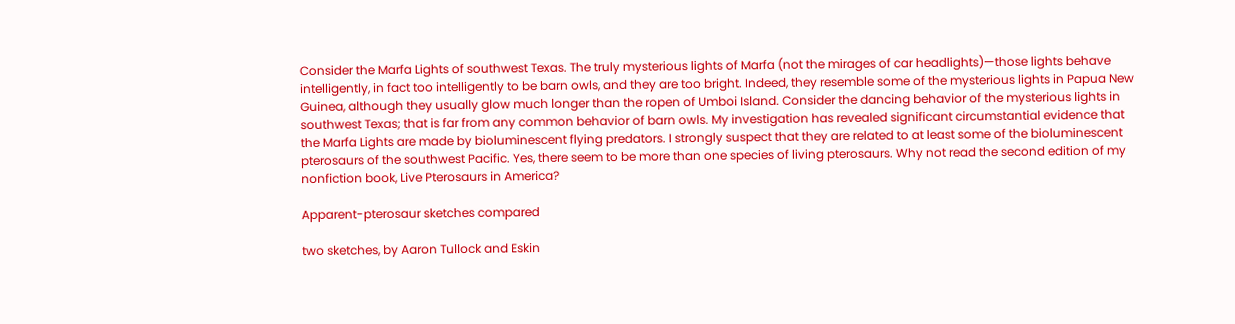Consider the Marfa Lights of southwest Texas. The truly mysterious lights of Marfa (not the mirages of car headlights)—those lights behave intelligently, in fact too intelligently to be barn owls, and they are too bright. Indeed, they resemble some of the mysterious lights in Papua New Guinea, although they usually glow much longer than the ropen of Umboi Island. Consider the dancing behavior of the mysterious lights in southwest Texas; that is far from any common behavior of barn owls. My investigation has revealed significant circumstantial evidence that the Marfa Lights are made by bioluminescent flying predators. I strongly suspect that they are related to at least some of the bioluminescent pterosaurs of the southwest Pacific. Yes, there seem to be more than one species of living pterosaurs. Why not read the second edition of my nonfiction book, Live Pterosaurs in America?

Apparent-pterosaur sketches compared

two sketches, by Aaron Tullock and Eskin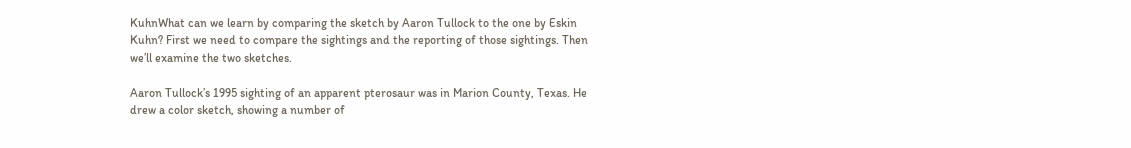KuhnWhat can we learn by comparing the sketch by Aaron Tullock to the one by Eskin Kuhn? First we need to compare the sightings and the reporting of those sightings. Then we’ll examine the two sketches.

Aaron Tullock’s 1995 sighting of an apparent pterosaur was in Marion County, Texas. He drew a color sketch, showing a number of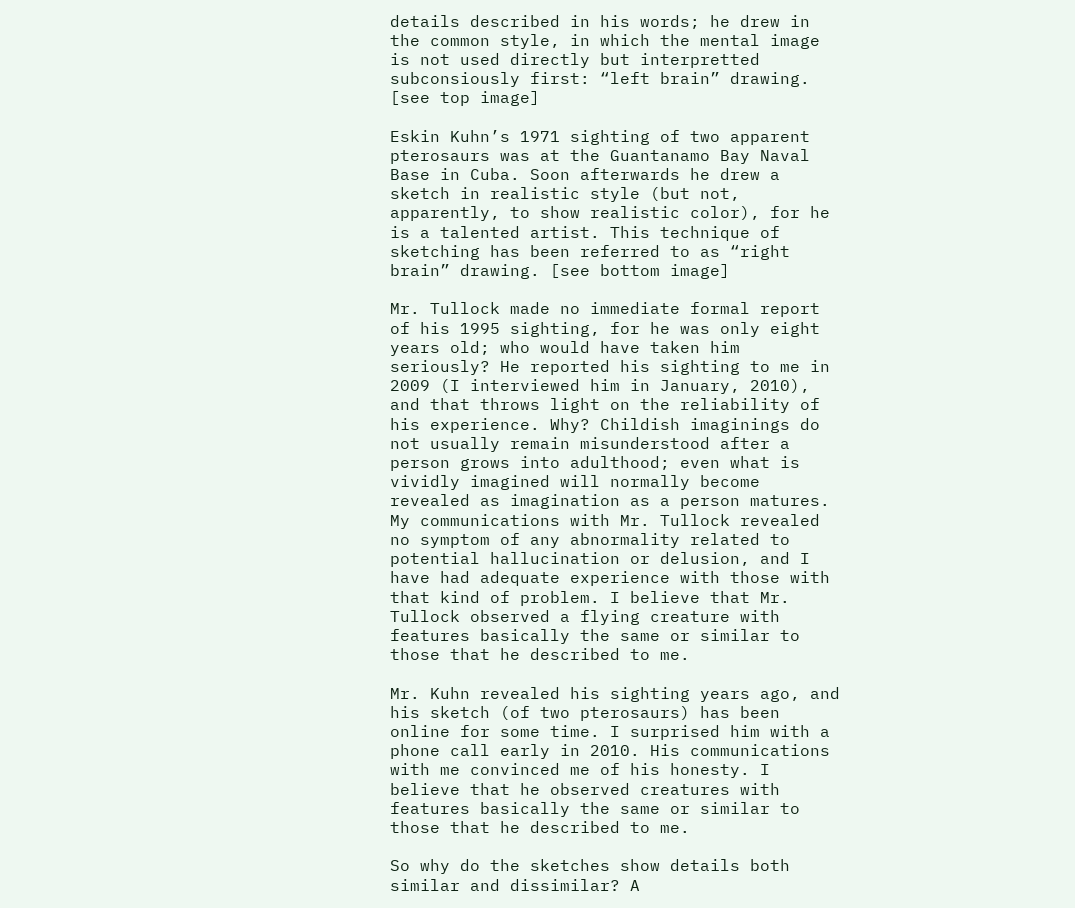details described in his words; he drew in the common style, in which the mental image is not used directly but interpretted subconsiously first: “left brain” drawing. [see top image]

Eskin Kuhn’s 1971 sighting of two apparent pterosaurs was at the Guantanamo Bay Naval Base in Cuba. Soon afterwards he drew a sketch in realistic style (but not, apparently, to show realistic color), for he is a talented artist. This technique of sketching has been referred to as “right brain” drawing. [see bottom image]

Mr. Tullock made no immediate formal report of his 1995 sighting, for he was only eight years old; who would have taken him seriously? He reported his sighting to me in 2009 (I interviewed him in January, 2010), and that throws light on the reliability of his experience. Why? Childish imaginings do not usually remain misunderstood after a person grows into adulthood; even what is vividly imagined will normally become revealed as imagination as a person matures. My communications with Mr. Tullock revealed no symptom of any abnormality related to potential hallucination or delusion, and I have had adequate experience with those with that kind of problem. I believe that Mr. Tullock observed a flying creature with features basically the same or similar to those that he described to me.

Mr. Kuhn revealed his sighting years ago, and his sketch (of two pterosaurs) has been online for some time. I surprised him with a phone call early in 2010. His communications with me convinced me of his honesty. I believe that he observed creatures with features basically the same or similar to those that he described to me.

So why do the sketches show details both similar and dissimilar? A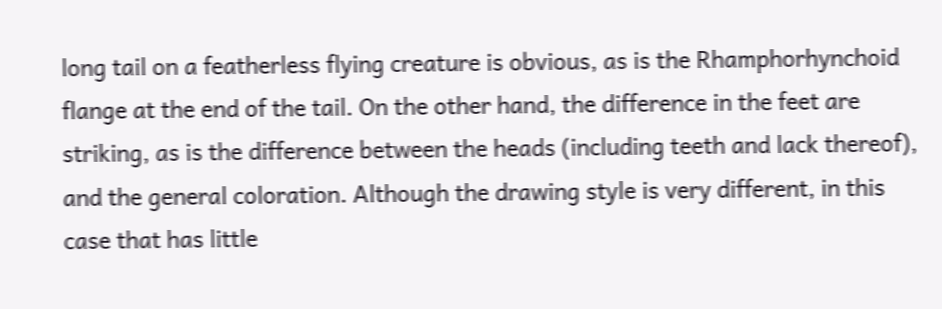long tail on a featherless flying creature is obvious, as is the Rhamphorhynchoid flange at the end of the tail. On the other hand, the difference in the feet are striking, as is the difference between the heads (including teeth and lack thereof), and the general coloration. Although the drawing style is very different, in this case that has little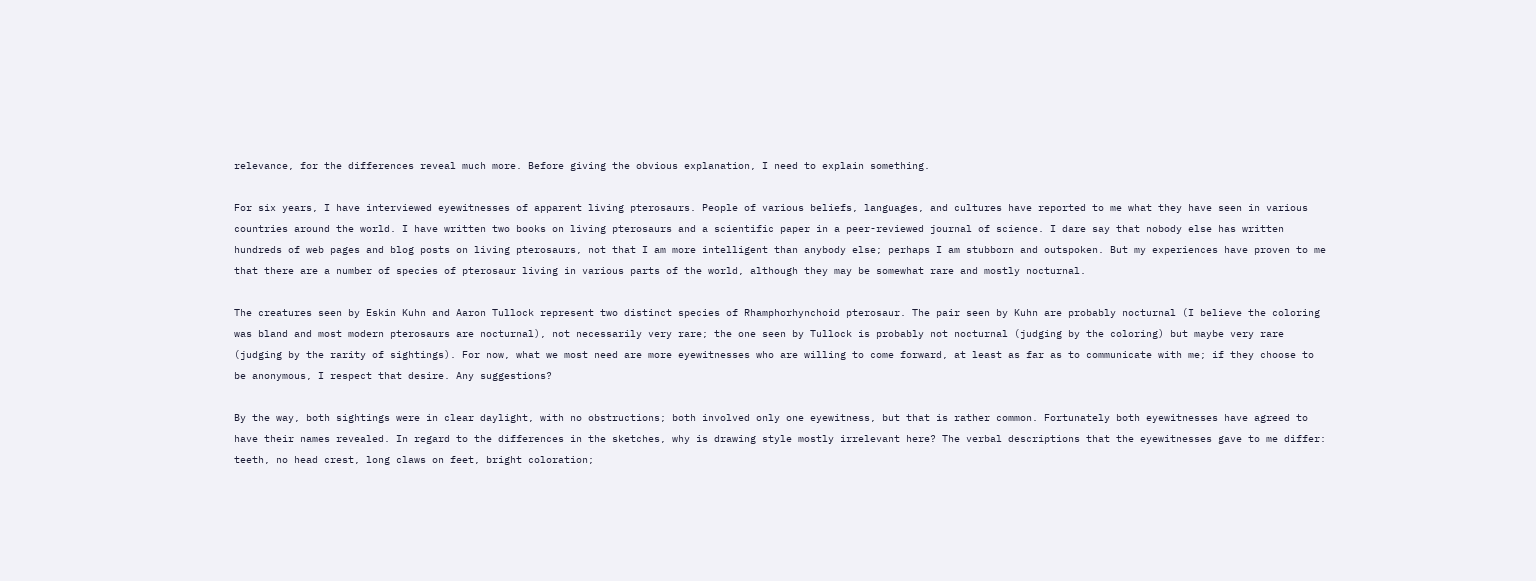relevance, for the differences reveal much more. Before giving the obvious explanation, I need to explain something.

For six years, I have interviewed eyewitnesses of apparent living pterosaurs. People of various beliefs, languages, and cultures have reported to me what they have seen in various countries around the world. I have written two books on living pterosaurs and a scientific paper in a peer-reviewed journal of science. I dare say that nobody else has written hundreds of web pages and blog posts on living pterosaurs, not that I am more intelligent than anybody else; perhaps I am stubborn and outspoken. But my experiences have proven to me that there are a number of species of pterosaur living in various parts of the world, although they may be somewhat rare and mostly nocturnal.

The creatures seen by Eskin Kuhn and Aaron Tullock represent two distinct species of Rhamphorhynchoid pterosaur. The pair seen by Kuhn are probably nocturnal (I believe the coloring was bland and most modern pterosaurs are nocturnal), not necessarily very rare; the one seen by Tullock is probably not nocturnal (judging by the coloring) but maybe very rare (judging by the rarity of sightings). For now, what we most need are more eyewitnesses who are willing to come forward, at least as far as to communicate with me; if they choose to be anonymous, I respect that desire. Any suggestions?

By the way, both sightings were in clear daylight, with no obstructions; both involved only one eyewitness, but that is rather common. Fortunately both eyewitnesses have agreed to have their names revealed. In regard to the differences in the sketches, why is drawing style mostly irrelevant here? The verbal descriptions that the eyewitnesses gave to me differ: teeth, no head crest, long claws on feet, bright coloration;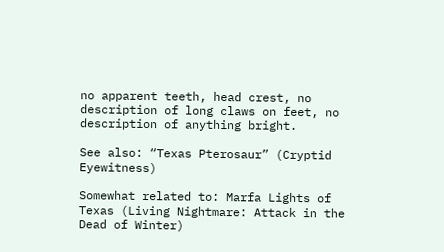no apparent teeth, head crest, no description of long claws on feet, no description of anything bright.

See also: “Texas Pterosaur” (Cryptid Eyewitness)

Somewhat related to: Marfa Lights of Texas (Living Nightmare: Attack in the Dead of Winter)